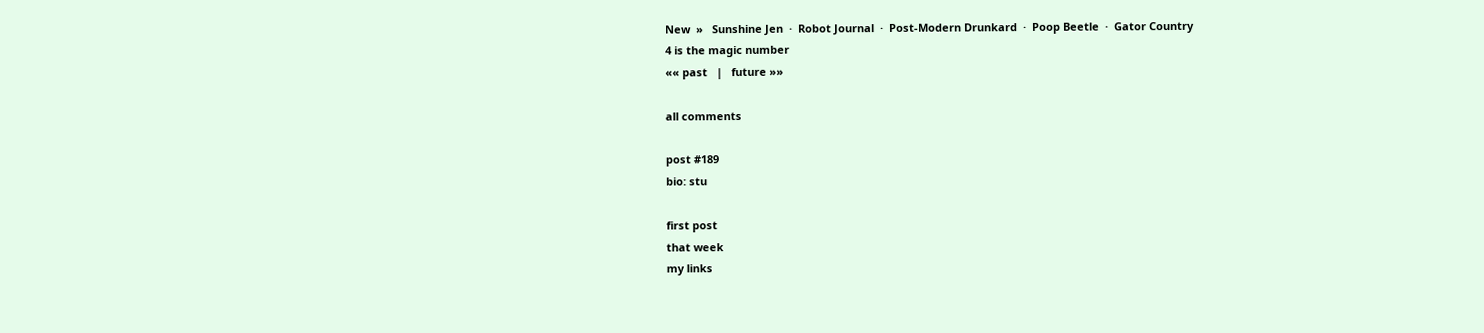New  »   Sunshine Jen  ·  Robot Journal  ·  Post-Modern Drunkard  ·  Poop Beetle  ·  Gator Country
4 is the magic number
«« past   |   future »»

all comments

post #189
bio: stu

first post
that week
my links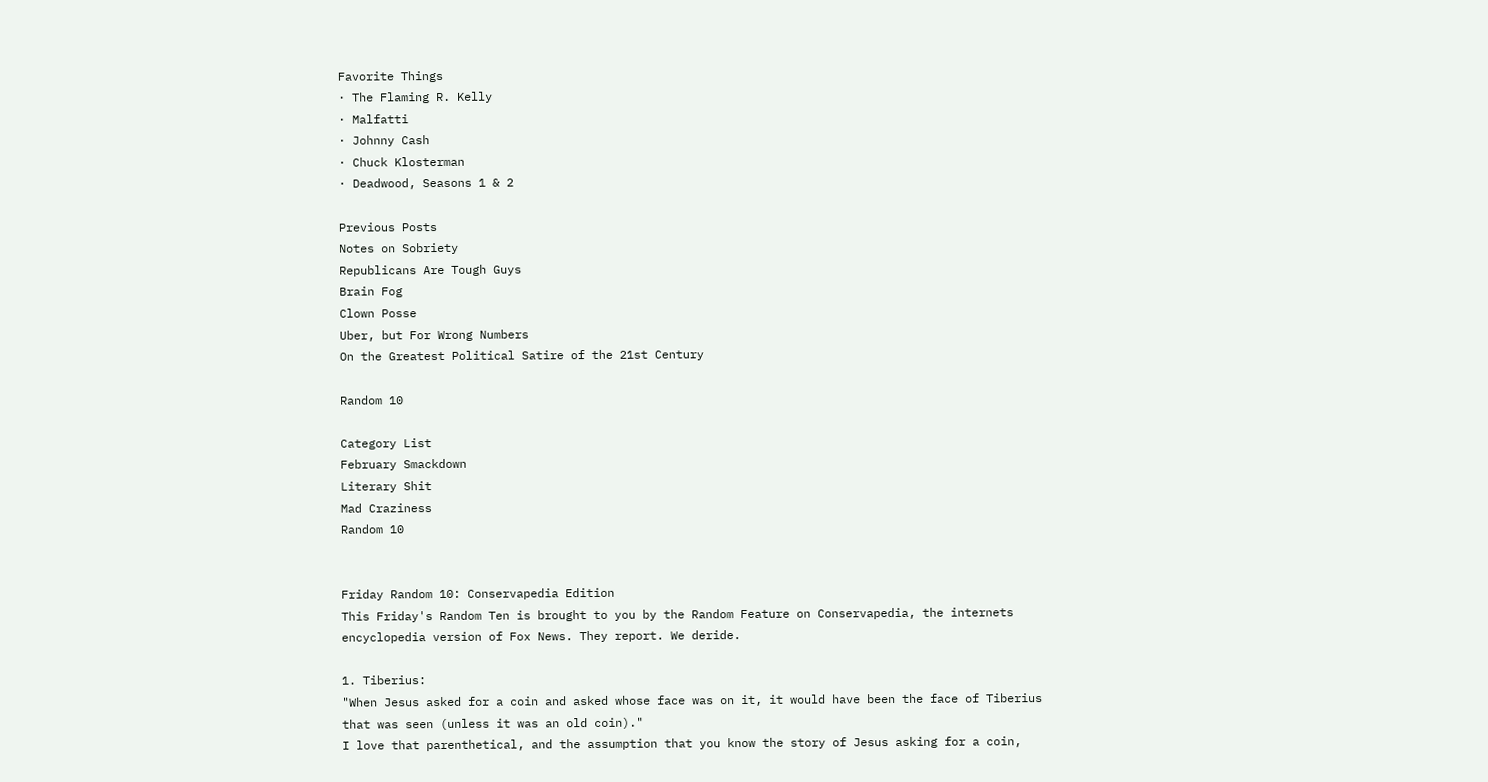Favorite Things
· The Flaming R. Kelly
· Malfatti
· Johnny Cash
· Chuck Klosterman
· Deadwood, Seasons 1 & 2

Previous Posts
Notes on Sobriety
Republicans Are Tough Guys
Brain Fog
Clown Posse
Uber, but For Wrong Numbers
On the Greatest Political Satire of the 21st Century

Random 10

Category List
February Smackdown
Literary Shit
Mad Craziness
Random 10


Friday Random 10: Conservapedia Edition
This Friday's Random Ten is brought to you by the Random Feature on Conservapedia, the internets encyclopedia version of Fox News. They report. We deride.

1. Tiberius:
"When Jesus asked for a coin and asked whose face was on it, it would have been the face of Tiberius that was seen (unless it was an old coin)."
I love that parenthetical, and the assumption that you know the story of Jesus asking for a coin,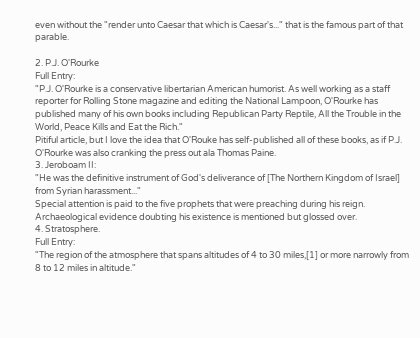even without the "render unto Caesar that which is Caesar's..." that is the famous part of that parable.

2. P.J. O'Rourke
Full Entry:
"P.J. O'Rourke is a conservative libertarian American humorist. As well working as a staff reporter for Rolling Stone magazine and editing the National Lampoon, O'Rourke has published many of his own books including Republican Party Reptile, All the Trouble in the World, Peace Kills and Eat the Rich."
Pitiful article, but I love the idea that O'Rouke has self-published all of these books, as if P.J. O'Rourke was also cranking the press out ala Thomas Paine.
3. Jeroboam II:
"He was the definitive instrument of God's deliverance of [The Northern Kingdom of Israel] from Syrian harassment..."
Special attention is paid to the five prophets that were preaching during his reign. Archaeological evidence doubting his existence is mentioned but glossed over.
4. Stratosphere.
Full Entry:
"The region of the atmosphere that spans altitudes of 4 to 30 miles,[1] or more narrowly from 8 to 12 miles in altitude."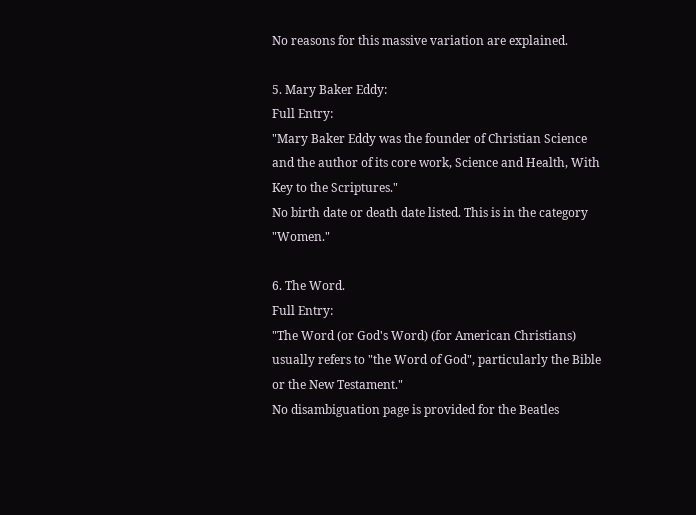No reasons for this massive variation are explained.

5. Mary Baker Eddy:
Full Entry:
"Mary Baker Eddy was the founder of Christian Science and the author of its core work, Science and Health, With Key to the Scriptures."
No birth date or death date listed. This is in the category "Women."

6. The Word.
Full Entry:
"The Word (or God's Word) (for American Christians) usually refers to "the Word of God", particularly the Bible or the New Testament."
No disambiguation page is provided for the Beatles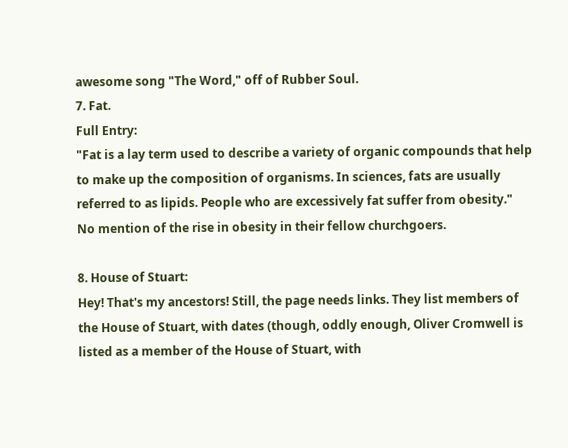awesome song "The Word," off of Rubber Soul.
7. Fat.
Full Entry:
"Fat is a lay term used to describe a variety of organic compounds that help to make up the composition of organisms. In sciences, fats are usually referred to as lipids. People who are excessively fat suffer from obesity."
No mention of the rise in obesity in their fellow churchgoers.

8. House of Stuart:
Hey! That's my ancestors! Still, the page needs links. They list members of the House of Stuart, with dates (though, oddly enough, Oliver Cromwell is listed as a member of the House of Stuart, with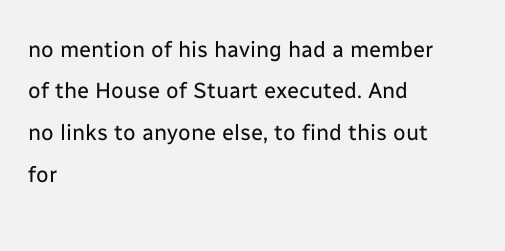no mention of his having had a member of the House of Stuart executed. And no links to anyone else, to find this out for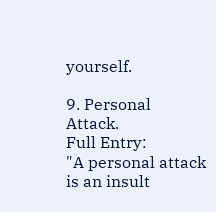yourself.

9. Personal Attack.
Full Entry:
"A personal attack is an insult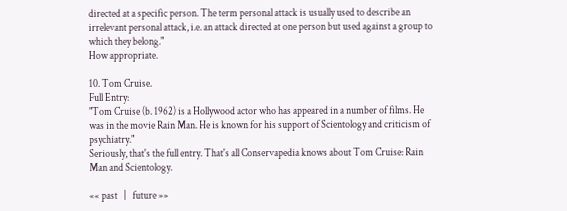directed at a specific person. The term personal attack is usually used to describe an irrelevant personal attack, i.e. an attack directed at one person but used against a group to which they belong."
How appropriate.

10. Tom Cruise.
Full Entry:
"Tom Cruise (b. 1962) is a Hollywood actor who has appeared in a number of films. He was in the movie Rain Man. He is known for his support of Scientology and criticism of psychiatry."
Seriously, that's the full entry. That's all Conservapedia knows about Tom Cruise: Rain Man and Scientology.

«« past   |   future »»